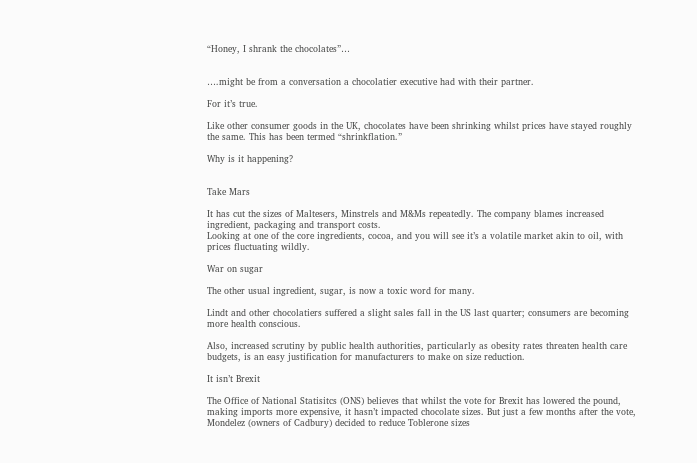“Honey, I shrank the chocolates”…


….might be from a conversation a chocolatier executive had with their partner.

For it’s true.

Like other consumer goods in the UK, chocolates have been shrinking whilst prices have stayed roughly the same. This has been termed “shrinkflation.”

Why is it happening?


Take Mars

It has cut the sizes of Maltesers, Minstrels and M&Ms repeatedly. The company blames increased ingredient, packaging and transport costs.
Looking at one of the core ingredients, cocoa, and you will see it’s a volatile market akin to oil, with prices fluctuating wildly.

War on sugar

The other usual ingredient, sugar, is now a toxic word for many.

Lindt and other chocolatiers suffered a slight sales fall in the US last quarter; consumers are becoming more health conscious.

Also, increased scrutiny by public health authorities, particularly as obesity rates threaten health care budgets, is an easy justification for manufacturers to make on size reduction.

It isn’t Brexit

The Office of National Statisitcs (ONS) believes that whilst the vote for Brexit has lowered the pound, making imports more expensive, it hasn’t impacted chocolate sizes. But just a few months after the vote, Mondelez (owners of Cadbury) decided to reduce Toblerone sizes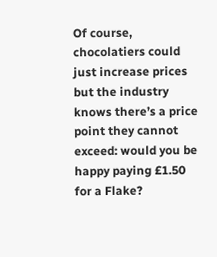Of course, chocolatiers could just increase prices but the industry knows there’s a price point they cannot exceed: would you be happy paying £1.50 for a Flake?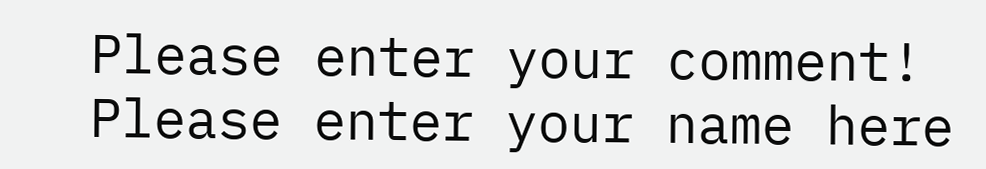Please enter your comment!
Please enter your name here